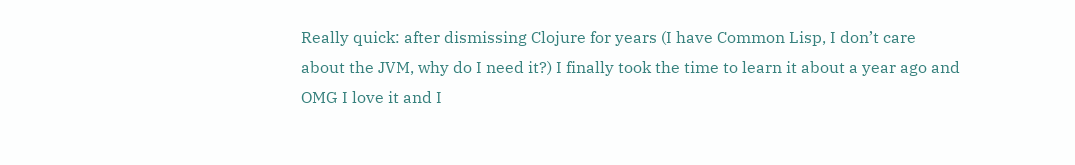Really quick: after dismissing Clojure for years (I have Common Lisp, I don’t care about the JVM, why do I need it?) I finally took the time to learn it about a year ago and OMG I love it and I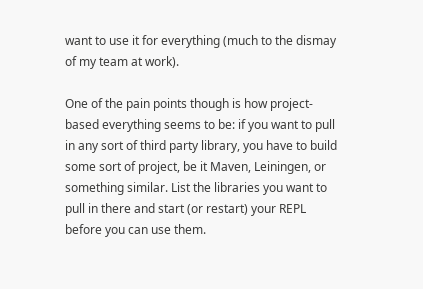want to use it for everything (much to the dismay of my team at work).

One of the pain points though is how project-based everything seems to be: if you want to pull in any sort of third party library, you have to build some sort of project, be it Maven, Leiningen, or something similar. List the libraries you want to pull in there and start (or restart) your REPL before you can use them.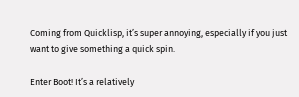Coming from Quicklisp, it’s super annoying, especially if you just want to give something a quick spin.

Enter Boot! It’s a relatively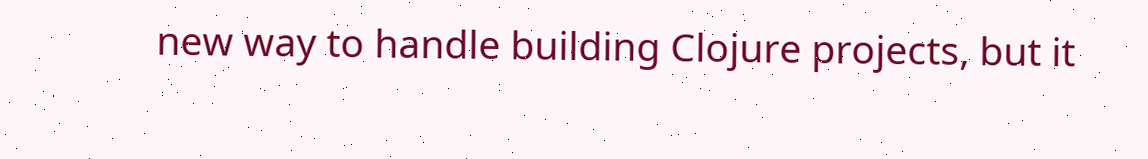new way to handle building Clojure projects, but it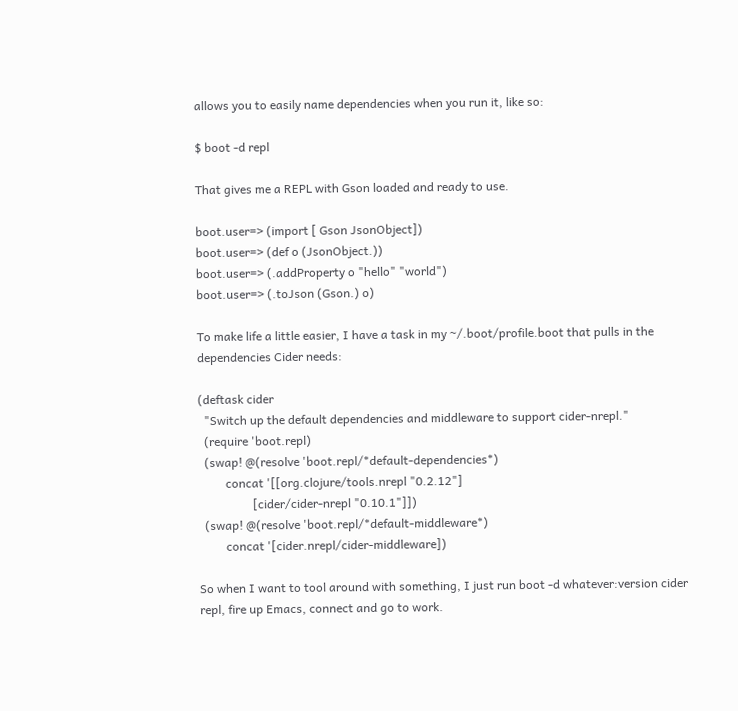allows you to easily name dependencies when you run it, like so:

$ boot -d repl

That gives me a REPL with Gson loaded and ready to use.

boot.user=> (import [ Gson JsonObject])
boot.user=> (def o (JsonObject.))
boot.user=> (.addProperty o "hello" "world")
boot.user=> (.toJson (Gson.) o)

To make life a little easier, I have a task in my ~/.boot/profile.boot that pulls in the dependencies Cider needs:

(deftask cider
  "Switch up the default dependencies and middleware to support cider-nrepl."
  (require 'boot.repl)
  (swap! @(resolve 'boot.repl/*default-dependencies*)
         concat '[[org.clojure/tools.nrepl "0.2.12"]
                  [cider/cider-nrepl "0.10.1"]])
  (swap! @(resolve 'boot.repl/*default-middleware*)
         concat '[cider.nrepl/cider-middleware])

So when I want to tool around with something, I just run boot -d whatever:version cider repl, fire up Emacs, connect and go to work.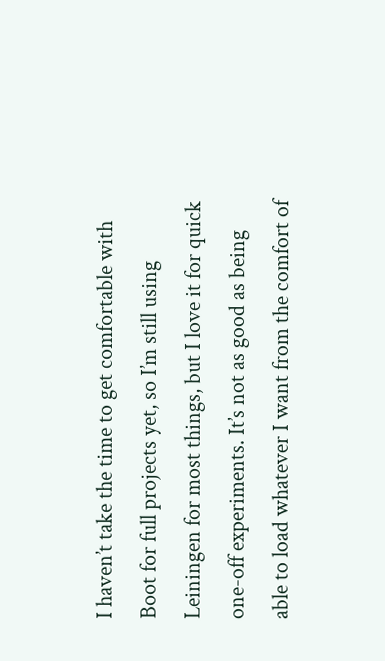I haven’t take the time to get comfortable with Boot for full projects yet, so I’m still using Leiningen for most things, but I love it for quick one-off experiments. It’s not as good as being able to load whatever I want from the comfort of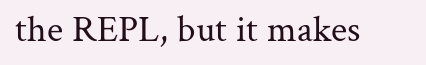the REPL, but it makes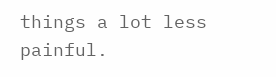things a lot less painful.